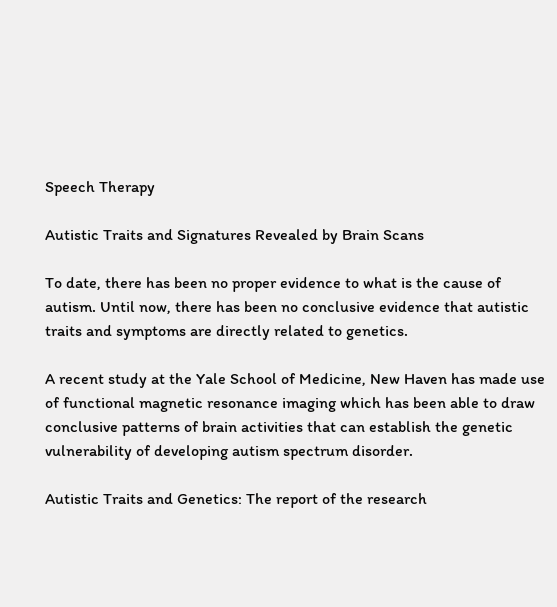Speech Therapy

Autistic Traits and Signatures Revealed by Brain Scans

To date, there has been no proper evidence to what is the cause of autism. Until now, there has been no conclusive evidence that autistic traits and symptoms are directly related to genetics.

A recent study at the Yale School of Medicine, New Haven has made use of functional magnetic resonance imaging which has been able to draw conclusive patterns of brain activities that can establish the genetic vulnerability of developing autism spectrum disorder.

Autistic Traits and Genetics: The report of the research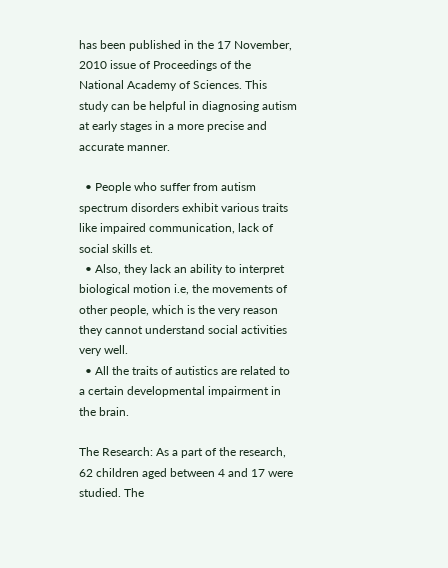has been published in the 17 November, 2010 issue of Proceedings of the National Academy of Sciences. This study can be helpful in diagnosing autism at early stages in a more precise and accurate manner.

  • People who suffer from autism spectrum disorders exhibit various traits like impaired communication, lack of social skills et.
  • Also, they lack an ability to interpret biological motion i.e, the movements of other people, which is the very reason they cannot understand social activities very well.
  • All the traits of autistics are related to a certain developmental impairment in the brain.

The Research: As a part of the research, 62 children aged between 4 and 17 were studied. The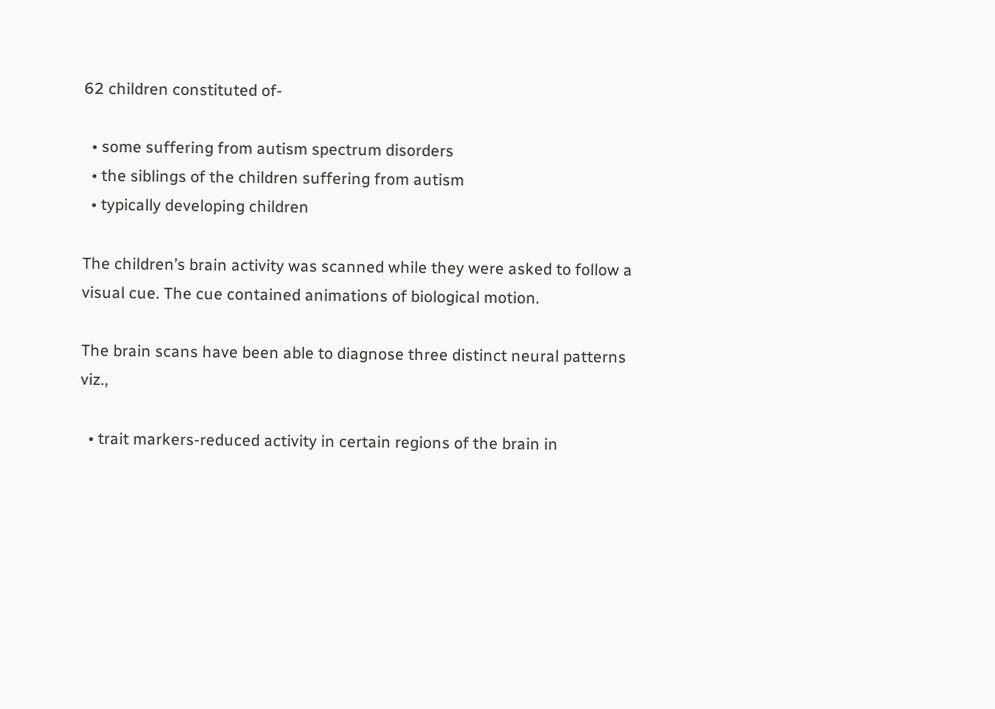62 children constituted of-

  • some suffering from autism spectrum disorders
  • the siblings of the children suffering from autism
  • typically developing children

The children’s brain activity was scanned while they were asked to follow a visual cue. The cue contained animations of biological motion.

The brain scans have been able to diagnose three distinct neural patterns viz.,

  • trait markers-reduced activity in certain regions of the brain in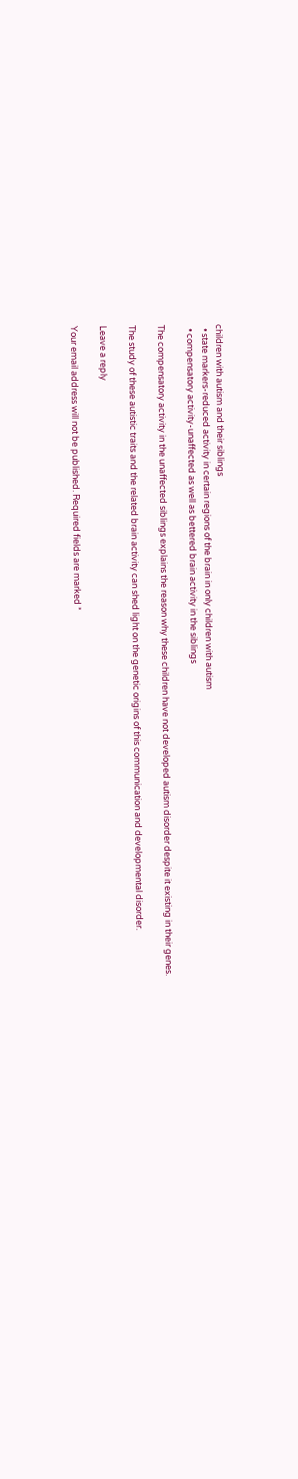children with autism and their siblings
  • state markers-reduced activity in certain regions of the brain in only children with autism
  • compensatory activity-unaffected as well as bettered brain activity in the siblings

The compensatory activity in the unaffected siblings explains the reason why these children have not developed autism disorder despite it existing in their genes.

The study of these autistic traits and the related brain activity can shed light on the genetic origins of this communication and developmental disorder.

Leave a reply

Your email address will not be published. Required fields are marked *